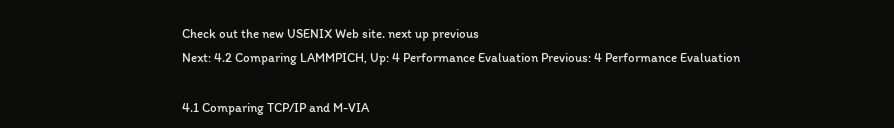Check out the new USENIX Web site. next up previous
Next: 4.2 Comparing LAMMPICH, Up: 4 Performance Evaluation Previous: 4 Performance Evaluation

4.1 Comparing TCP/IP and M-VIA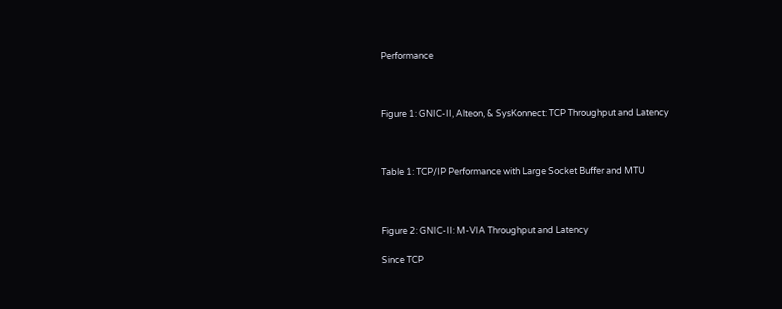Performance



Figure 1: GNIC-II, Alteon, & SysKonnect: TCP Throughput and Latency



Table 1: TCP/IP Performance with Large Socket Buffer and MTU



Figure 2: GNIC-II: M-VIA Throughput and Latency

Since TCP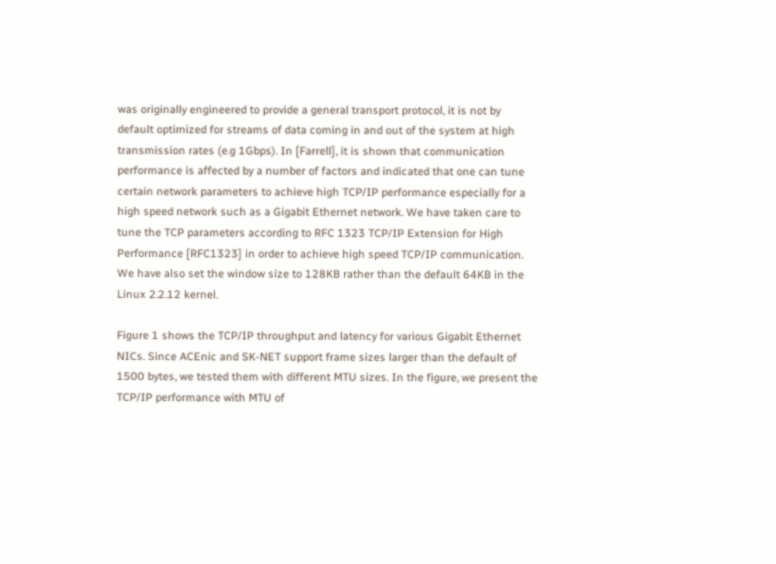was originally engineered to provide a general transport protocol, it is not by default optimized for streams of data coming in and out of the system at high transmission rates (e.g 1Gbps). In [Farrell], it is shown that communication performance is affected by a number of factors and indicated that one can tune certain network parameters to achieve high TCP/IP performance especially for a high speed network such as a Gigabit Ethernet network. We have taken care to tune the TCP parameters according to RFC 1323 TCP/IP Extension for High Performance [RFC1323] in order to achieve high speed TCP/IP communication. We have also set the window size to 128KB rather than the default 64KB in the Linux 2.2.12 kernel.

Figure 1 shows the TCP/IP throughput and latency for various Gigabit Ethernet NICs. Since ACEnic and SK-NET support frame sizes larger than the default of 1500 bytes, we tested them with different MTU sizes. In the figure, we present the TCP/IP performance with MTU of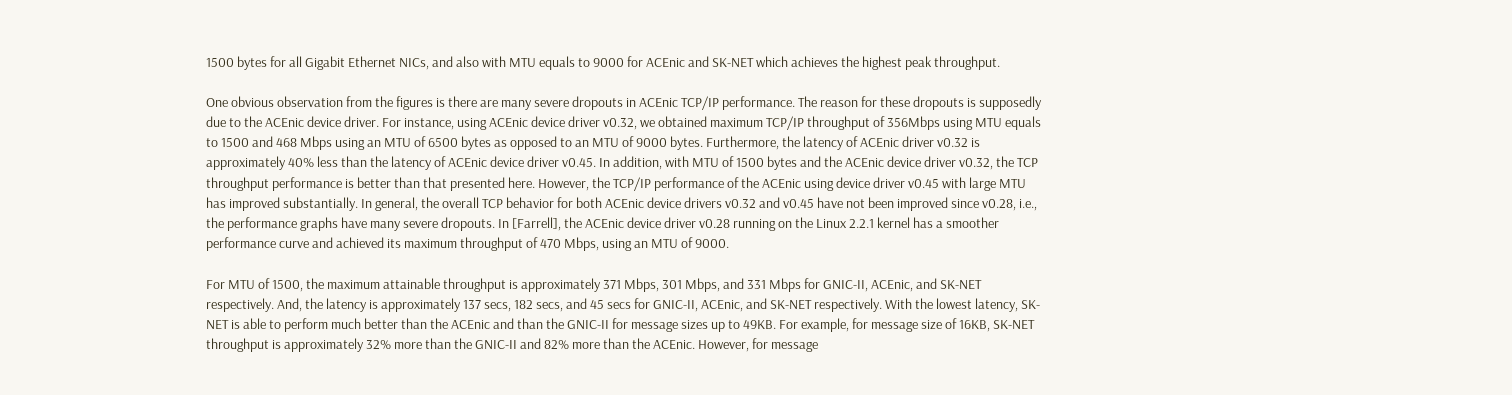1500 bytes for all Gigabit Ethernet NICs, and also with MTU equals to 9000 for ACEnic and SK-NET which achieves the highest peak throughput.

One obvious observation from the figures is there are many severe dropouts in ACEnic TCP/IP performance. The reason for these dropouts is supposedly due to the ACEnic device driver. For instance, using ACEnic device driver v0.32, we obtained maximum TCP/IP throughput of 356Mbps using MTU equals to 1500 and 468 Mbps using an MTU of 6500 bytes as opposed to an MTU of 9000 bytes. Furthermore, the latency of ACEnic driver v0.32 is approximately 40% less than the latency of ACEnic device driver v0.45. In addition, with MTU of 1500 bytes and the ACEnic device driver v0.32, the TCP throughput performance is better than that presented here. However, the TCP/IP performance of the ACEnic using device driver v0.45 with large MTU has improved substantially. In general, the overall TCP behavior for both ACEnic device drivers v0.32 and v0.45 have not been improved since v0.28, i.e., the performance graphs have many severe dropouts. In [Farrell], the ACEnic device driver v0.28 running on the Linux 2.2.1 kernel has a smoother performance curve and achieved its maximum throughput of 470 Mbps, using an MTU of 9000.

For MTU of 1500, the maximum attainable throughput is approximately 371 Mbps, 301 Mbps, and 331 Mbps for GNIC-II, ACEnic, and SK-NET respectively. And, the latency is approximately 137 secs, 182 secs, and 45 secs for GNIC-II, ACEnic, and SK-NET respectively. With the lowest latency, SK-NET is able to perform much better than the ACEnic and than the GNIC-II for message sizes up to 49KB. For example, for message size of 16KB, SK-NET throughput is approximately 32% more than the GNIC-II and 82% more than the ACEnic. However, for message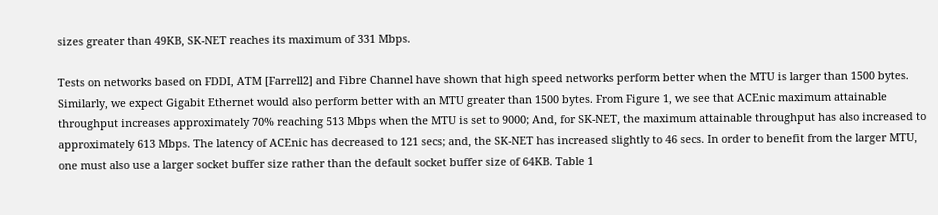sizes greater than 49KB, SK-NET reaches its maximum of 331 Mbps.

Tests on networks based on FDDI, ATM [Farrell2] and Fibre Channel have shown that high speed networks perform better when the MTU is larger than 1500 bytes. Similarly, we expect Gigabit Ethernet would also perform better with an MTU greater than 1500 bytes. From Figure 1, we see that ACEnic maximum attainable throughput increases approximately 70% reaching 513 Mbps when the MTU is set to 9000; And, for SK-NET, the maximum attainable throughput has also increased to approximately 613 Mbps. The latency of ACEnic has decreased to 121 secs; and, the SK-NET has increased slightly to 46 secs. In order to benefit from the larger MTU, one must also use a larger socket buffer size rather than the default socket buffer size of 64KB. Table 1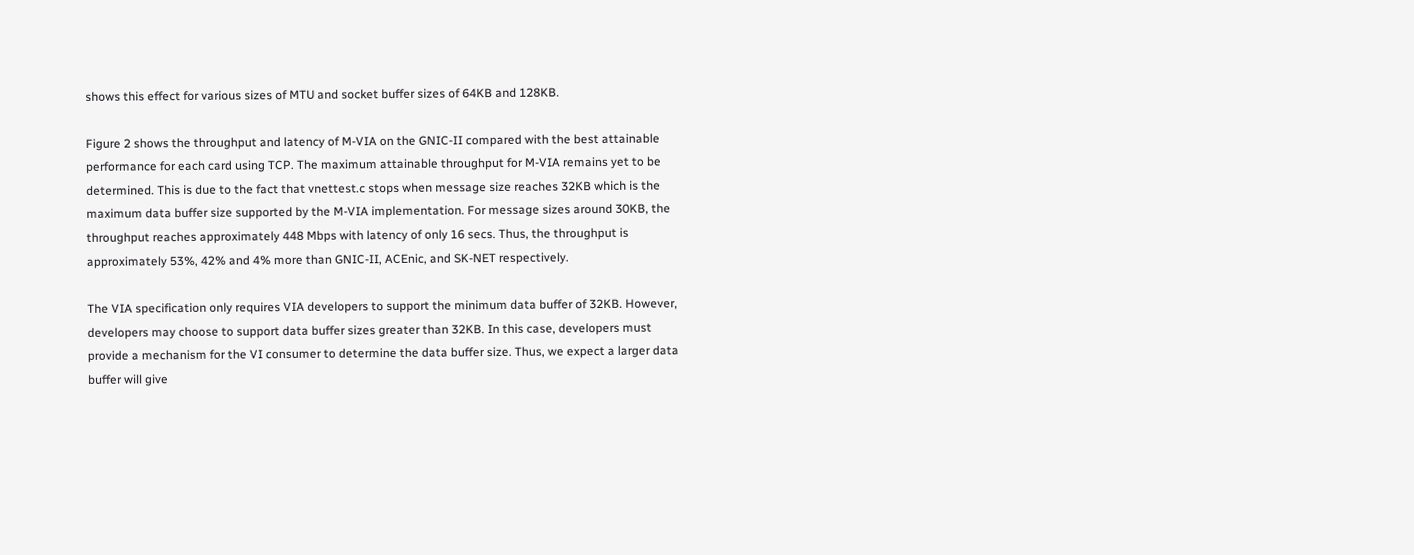shows this effect for various sizes of MTU and socket buffer sizes of 64KB and 128KB.

Figure 2 shows the throughput and latency of M-VIA on the GNIC-II compared with the best attainable performance for each card using TCP. The maximum attainable throughput for M-VIA remains yet to be determined. This is due to the fact that vnettest.c stops when message size reaches 32KB which is the maximum data buffer size supported by the M-VIA implementation. For message sizes around 30KB, the throughput reaches approximately 448 Mbps with latency of only 16 secs. Thus, the throughput is approximately 53%, 42% and 4% more than GNIC-II, ACEnic, and SK-NET respectively.

The VIA specification only requires VIA developers to support the minimum data buffer of 32KB. However, developers may choose to support data buffer sizes greater than 32KB. In this case, developers must provide a mechanism for the VI consumer to determine the data buffer size. Thus, we expect a larger data buffer will give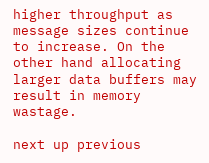higher throughput as message sizes continue to increase. On the other hand allocating larger data buffers may result in memory wastage.

next up previous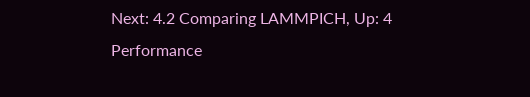Next: 4.2 Comparing LAMMPICH, Up: 4 Performance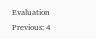Evaluation Previous: 4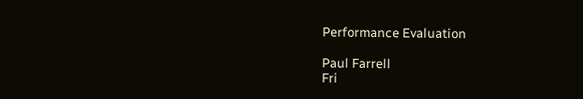Performance Evaluation

Paul Farrell
Fri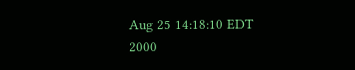Aug 25 14:18:10 EDT 2000